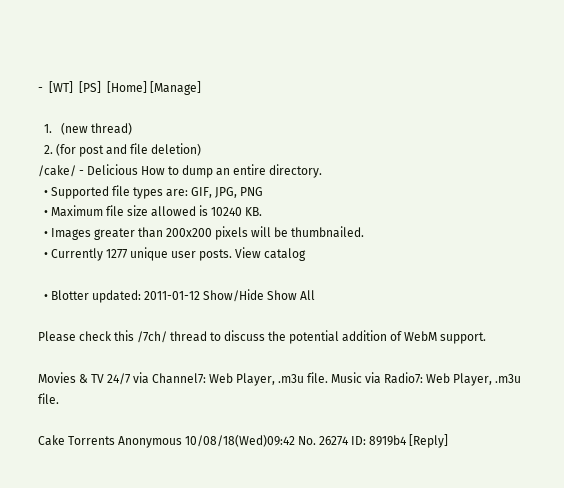-  [WT]  [PS]  [Home] [Manage]

  1.   (new thread)
  2. (for post and file deletion)
/cake/ - Delicious How to dump an entire directory.
  • Supported file types are: GIF, JPG, PNG
  • Maximum file size allowed is 10240 KB.
  • Images greater than 200x200 pixels will be thumbnailed.
  • Currently 1277 unique user posts. View catalog

  • Blotter updated: 2011-01-12 Show/Hide Show All

Please check this /7ch/ thread to discuss the potential addition of WebM support.

Movies & TV 24/7 via Channel7: Web Player, .m3u file. Music via Radio7: Web Player, .m3u file.

Cake Torrents Anonymous 10/08/18(Wed)09:42 No. 26274 ID: 8919b4 [Reply]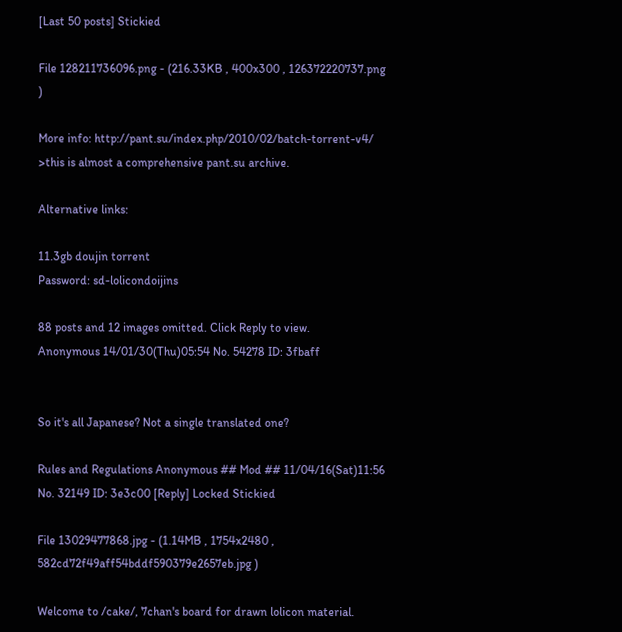[Last 50 posts] Stickied

File 128211736096.png - (216.33KB , 400x300 , 126372220737.png )

More info: http://pant.su/index.php/2010/02/batch-torrent-v4/
>this is almost a comprehensive pant.su archive.

Alternative links:

11.3gb doujin torrent
Password: sd-lolicondoijins

88 posts and 12 images omitted. Click Reply to view.
Anonymous 14/01/30(Thu)05:54 No. 54278 ID: 3fbaff


So it's all Japanese? Not a single translated one?

Rules and Regulations Anonymous ## Mod ## 11/04/16(Sat)11:56 No. 32149 ID: 3e3c00 [Reply] Locked Stickied

File 13029477868.jpg - (1.14MB , 1754x2480 , 582cd72f49aff54bddf590379e2657eb.jpg )

Welcome to /cake/, 7chan's board for drawn lolicon material.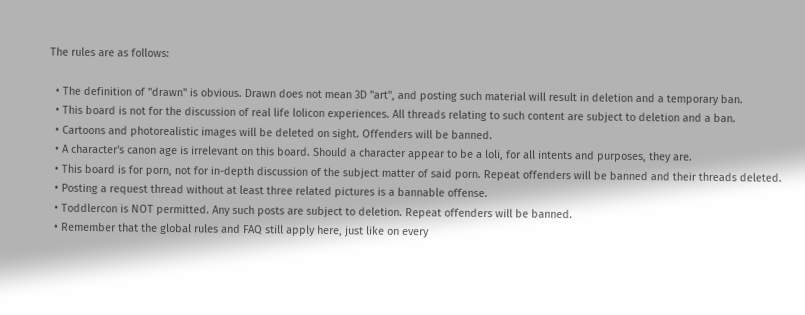The rules are as follows:

  • The definition of "drawn" is obvious. Drawn does not mean 3D "art", and posting such material will result in deletion and a temporary ban.
  • This board is not for the discussion of real life lolicon experiences. All threads relating to such content are subject to deletion and a ban.
  • Cartoons and photorealistic images will be deleted on sight. Offenders will be banned.
  • A character's canon age is irrelevant on this board. Should a character appear to be a loli, for all intents and purposes, they are.
  • This board is for porn, not for in-depth discussion of the subject matter of said porn. Repeat offenders will be banned and their threads deleted.
  • Posting a request thread without at least three related pictures is a bannable offense.
  • Toddlercon is NOT permitted. Any such posts are subject to deletion. Repeat offenders will be banned.
  • Remember that the global rules and FAQ still apply here, just like on every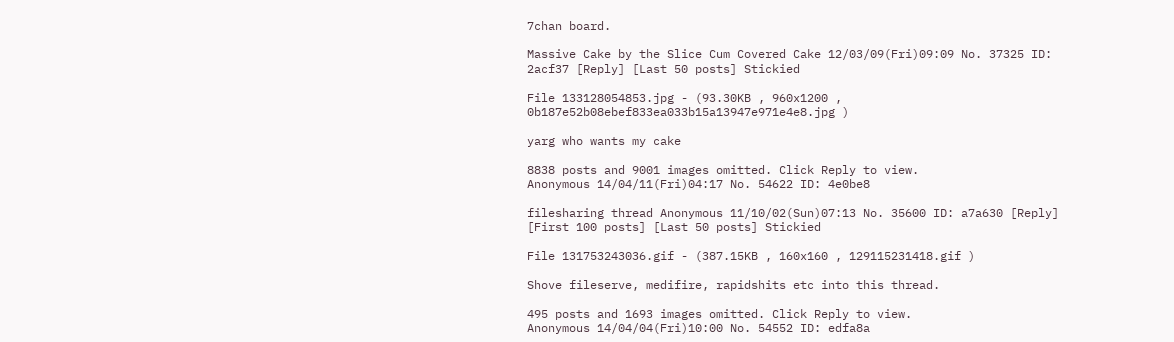7chan board.

Massive Cake by the Slice Cum Covered Cake 12/03/09(Fri)09:09 No. 37325 ID: 2acf37 [Reply] [Last 50 posts] Stickied

File 133128054853.jpg - (93.30KB , 960x1200 , 0b187e52b08ebef833ea033b15a13947e971e4e8.jpg )

yarg who wants my cake

8838 posts and 9001 images omitted. Click Reply to view.
Anonymous 14/04/11(Fri)04:17 No. 54622 ID: 4e0be8

filesharing thread Anonymous 11/10/02(Sun)07:13 No. 35600 ID: a7a630 [Reply] [First 100 posts] [Last 50 posts] Stickied

File 131753243036.gif - (387.15KB , 160x160 , 129115231418.gif )

Shove fileserve, medifire, rapidshits etc into this thread.

495 posts and 1693 images omitted. Click Reply to view.
Anonymous 14/04/04(Fri)10:00 No. 54552 ID: edfa8a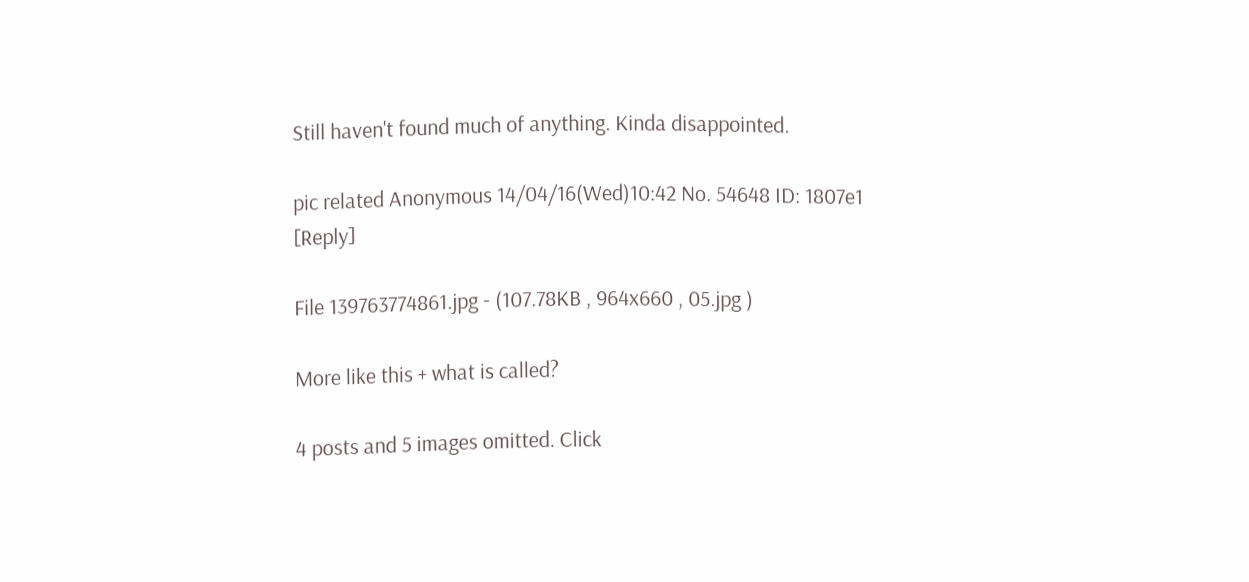Still haven't found much of anything. Kinda disappointed.

pic related Anonymous 14/04/16(Wed)10:42 No. 54648 ID: 1807e1 [Reply]

File 139763774861.jpg - (107.78KB , 964x660 , 05.jpg )

More like this + what is called?

4 posts and 5 images omitted. Click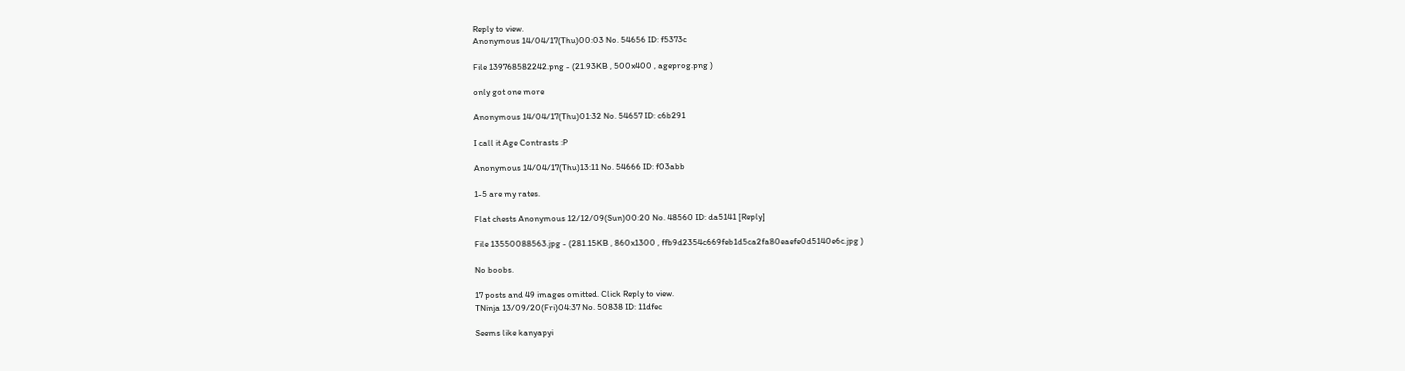Reply to view.
Anonymous 14/04/17(Thu)00:03 No. 54656 ID: f5373c

File 139768582242.png - (21.93KB , 500x400 , ageprog.png )

only got one more

Anonymous 14/04/17(Thu)01:32 No. 54657 ID: c6b291

I call it Age Contrasts :P

Anonymous 14/04/17(Thu)13:11 No. 54666 ID: f03abb

1-5 are my rates.

Flat chests Anonymous 12/12/09(Sun)00:20 No. 48560 ID: da5141 [Reply]

File 13550088563.jpg - (281.15KB , 860x1300 , ffb9d2354c669feb1d5ca2fa80eaefe0d5140e6c.jpg )

No boobs.

17 posts and 49 images omitted. Click Reply to view.
TNinja 13/09/20(Fri)04:37 No. 50838 ID: 11dfec

Seems like kanyapyi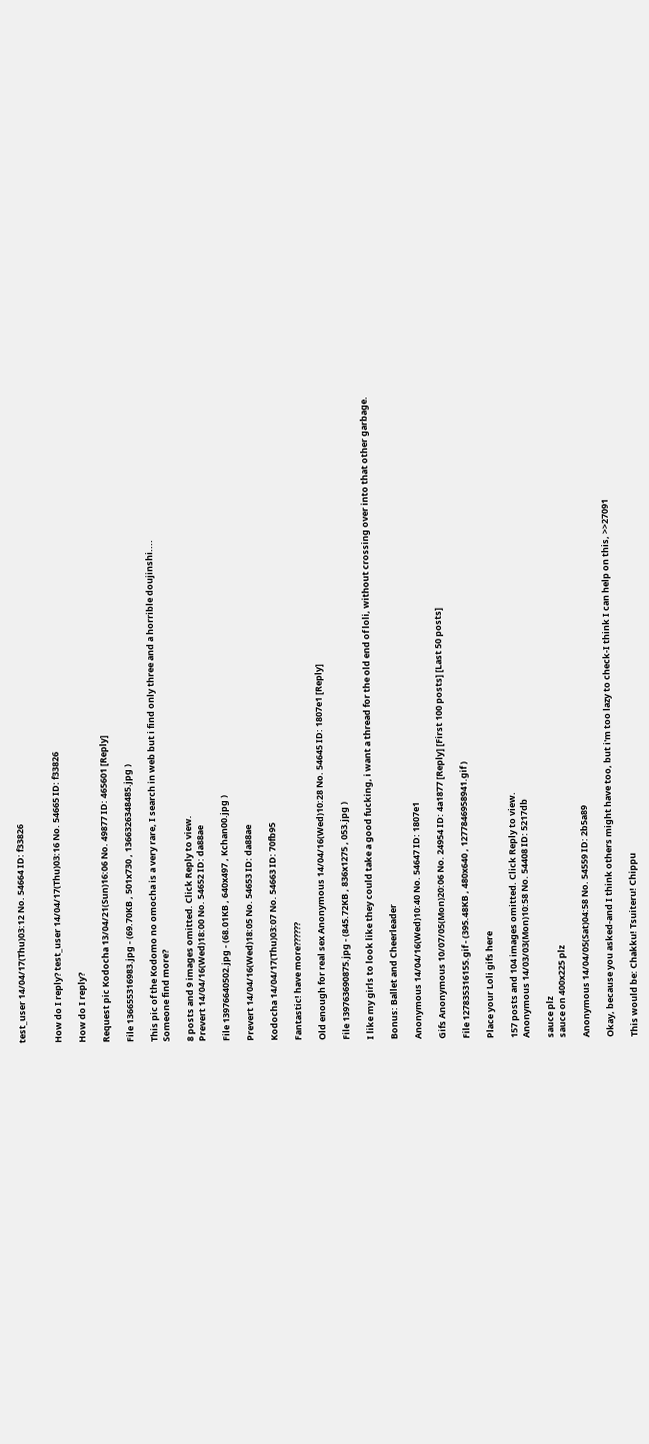test_user 14/04/17(Thu)03:12 No. 54664 ID: f33826


How do I reply? test_user 14/04/17(Thu)03:16 No. 54665 ID: f33826

How do I reply?

Request pic Kodocha 13/04/21(Sun)16:06 No. 49877 ID: 465601 [Reply]

File 136655316983.jpg - (69.70KB , 501x730 , 1366326348485.jpg )

This pic of the Kodomo no omocha is a very rare, I search in web but i find only three and a horrible doujinshi....
Someone find more?

8 posts and 9 images omitted. Click Reply to view.
Prevert 14/04/16(Wed)18:00 No. 54652 ID: da88ae

File 13976640502.jpg - (68.01KB , 640x497 , Kchan00.jpg )

Prevert 14/04/16(Wed)18:05 No. 54653 ID: da88ae

Kodocha 14/04/17(Thu)03:07 No. 54663 ID: 70fb95

Fantastic! have more??????

Old enough for real sex Anonymous 14/04/16(Wed)10:28 No. 54645 ID: 1807e1 [Reply]

File 139763690875.jpg - (845.72KB , 836x1275 , 053.jpg )

I like my girls to look like they could take a good fucking, i want a thread for the old end of loli, without crossing over into that other garbage.

Bonus: Ballet and Cheerleader

Anonymous 14/04/16(Wed)10:40 No. 54647 ID: 1807e1

Gifs Anonymous 10/07/05(Mon)20:06 No. 24954 ID: 4a1877 [Reply] [First 100 posts] [Last 50 posts]

File 127835316155.gif - (395.48KB , 480x640 , 1277846958941.gif )

Place your Loli gifs here

157 posts and 104 images omitted. Click Reply to view.
Anonymous 14/03/03(Mon)10:58 No. 54408 ID: 5217db

sauce plz
sauce on 400x225 plz

Anonymous 14/04/05(Sat)04:58 No. 54559 ID: 2b5a89

Okay, because you asked-and I think others might have too, but i'm too lazy to check-I think I can help on this, >>27091

This would be: Chakku! Tsuiteru! Chippu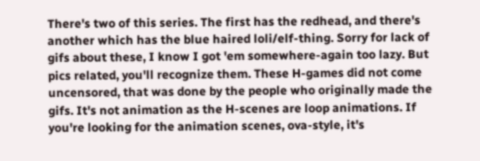There's two of this series. The first has the redhead, and there's another which has the blue haired loli/elf-thing. Sorry for lack of gifs about these, I know I got 'em somewhere-again too lazy. But pics related, you'll recognize them. These H-games did not come uncensored, that was done by the people who originally made the gifs. It's not animation as the H-scenes are loop animations. If you're looking for the animation scenes, ova-style, it's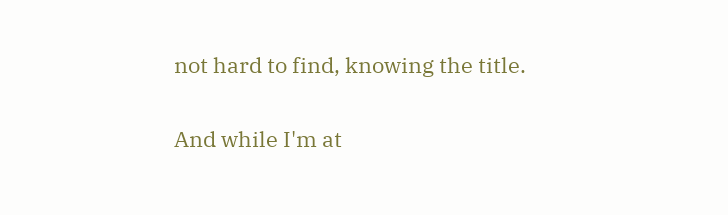not hard to find, knowing the title.

And while I'm at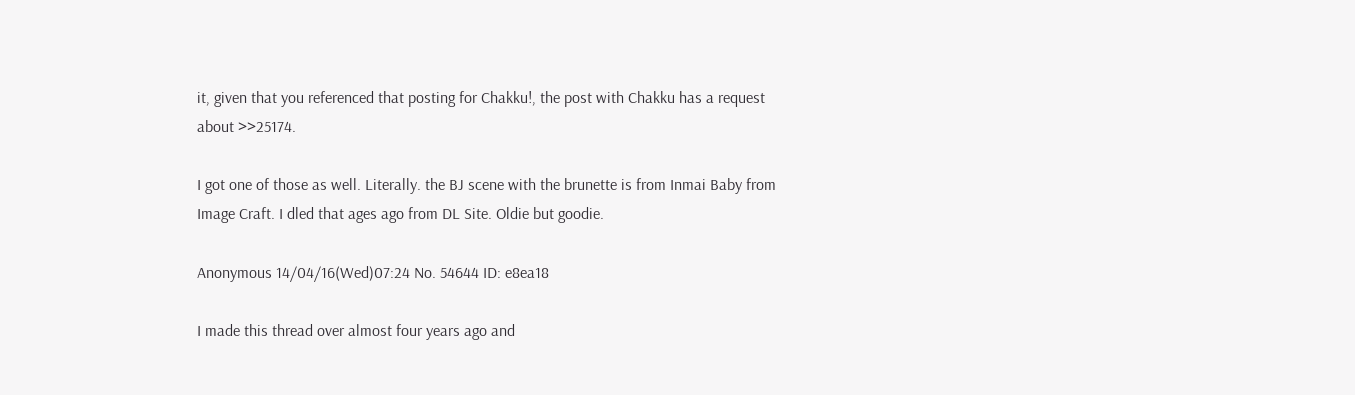it, given that you referenced that posting for Chakku!, the post with Chakku has a request about >>25174.

I got one of those as well. Literally. the BJ scene with the brunette is from Inmai Baby from Image Craft. I dled that ages ago from DL Site. Oldie but goodie.

Anonymous 14/04/16(Wed)07:24 No. 54644 ID: e8ea18

I made this thread over almost four years ago and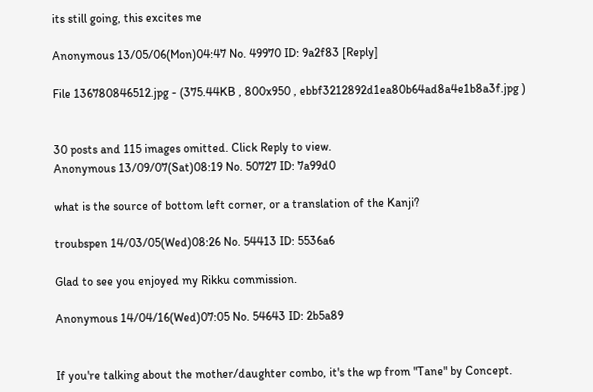its still going, this excites me

Anonymous 13/05/06(Mon)04:47 No. 49970 ID: 9a2f83 [Reply]

File 136780846512.jpg - (375.44KB , 800x950 , ebbf3212892d1ea80b64ad8a4e1b8a3f.jpg )


30 posts and 115 images omitted. Click Reply to view.
Anonymous 13/09/07(Sat)08:19 No. 50727 ID: 7a99d0

what is the source of bottom left corner, or a translation of the Kanji?

troubspen 14/03/05(Wed)08:26 No. 54413 ID: 5536a6

Glad to see you enjoyed my Rikku commission.

Anonymous 14/04/16(Wed)07:05 No. 54643 ID: 2b5a89


If you're talking about the mother/daughter combo, it's the wp from "Tane" by Concept.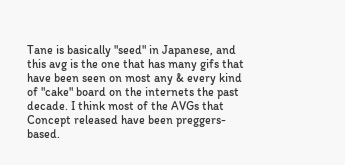Tane is basically "seed" in Japanese, and this avg is the one that has many gifs that have been seen on most any & every kind of "cake" board on the internets the past decade. I think most of the AVGs that Concept released have been preggers-based.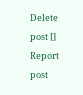Delete post []
Report post